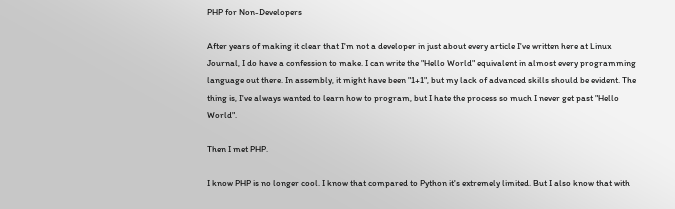PHP for Non-Developers

After years of making it clear that I'm not a developer in just about every article I've written here at Linux Journal, I do have a confession to make. I can write the "Hello World" equivalent in almost every programming language out there. In assembly, it might have been "1+1", but my lack of advanced skills should be evident. The thing is, I've always wanted to learn how to program, but I hate the process so much I never get past "Hello World".

Then I met PHP.

I know PHP is no longer cool. I know that compared to Python it's extremely limited. But I also know that with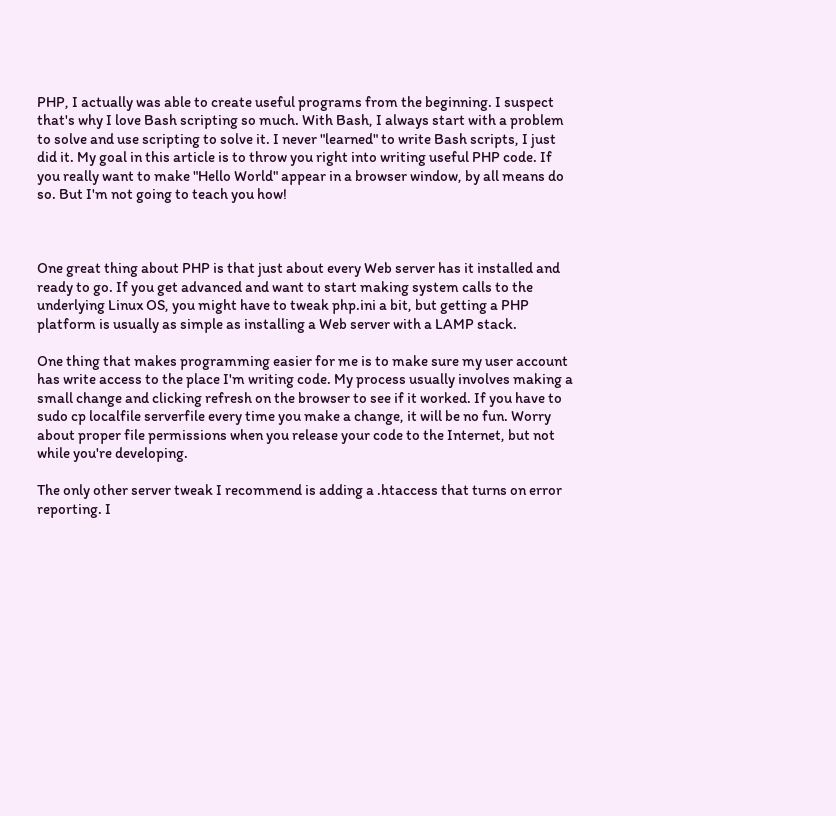PHP, I actually was able to create useful programs from the beginning. I suspect that's why I love Bash scripting so much. With Bash, I always start with a problem to solve and use scripting to solve it. I never "learned" to write Bash scripts, I just did it. My goal in this article is to throw you right into writing useful PHP code. If you really want to make "Hello World" appear in a browser window, by all means do so. But I'm not going to teach you how!



One great thing about PHP is that just about every Web server has it installed and ready to go. If you get advanced and want to start making system calls to the underlying Linux OS, you might have to tweak php.ini a bit, but getting a PHP platform is usually as simple as installing a Web server with a LAMP stack.

One thing that makes programming easier for me is to make sure my user account has write access to the place I'm writing code. My process usually involves making a small change and clicking refresh on the browser to see if it worked. If you have to sudo cp localfile serverfile every time you make a change, it will be no fun. Worry about proper file permissions when you release your code to the Internet, but not while you're developing.

The only other server tweak I recommend is adding a .htaccess that turns on error reporting. I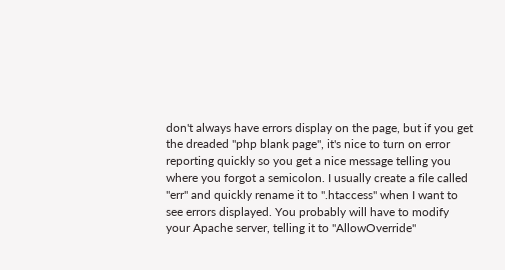don't always have errors display on the page, but if you get the dreaded "php blank page", it's nice to turn on error reporting quickly so you get a nice message telling you where you forgot a semicolon. I usually create a file called "err" and quickly rename it to ".htaccess" when I want to see errors displayed. You probably will have to modify your Apache server, telling it to "AllowOverride"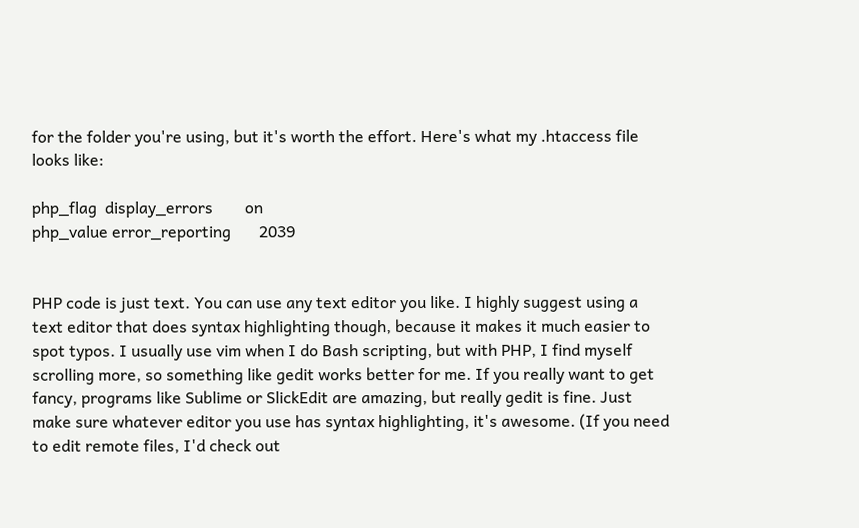for the folder you're using, but it's worth the effort. Here's what my .htaccess file looks like:

php_flag  display_errors        on
php_value error_reporting       2039


PHP code is just text. You can use any text editor you like. I highly suggest using a text editor that does syntax highlighting though, because it makes it much easier to spot typos. I usually use vim when I do Bash scripting, but with PHP, I find myself scrolling more, so something like gedit works better for me. If you really want to get fancy, programs like Sublime or SlickEdit are amazing, but really gedit is fine. Just make sure whatever editor you use has syntax highlighting, it's awesome. (If you need to edit remote files, I'd check out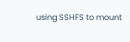using SSHFS to mount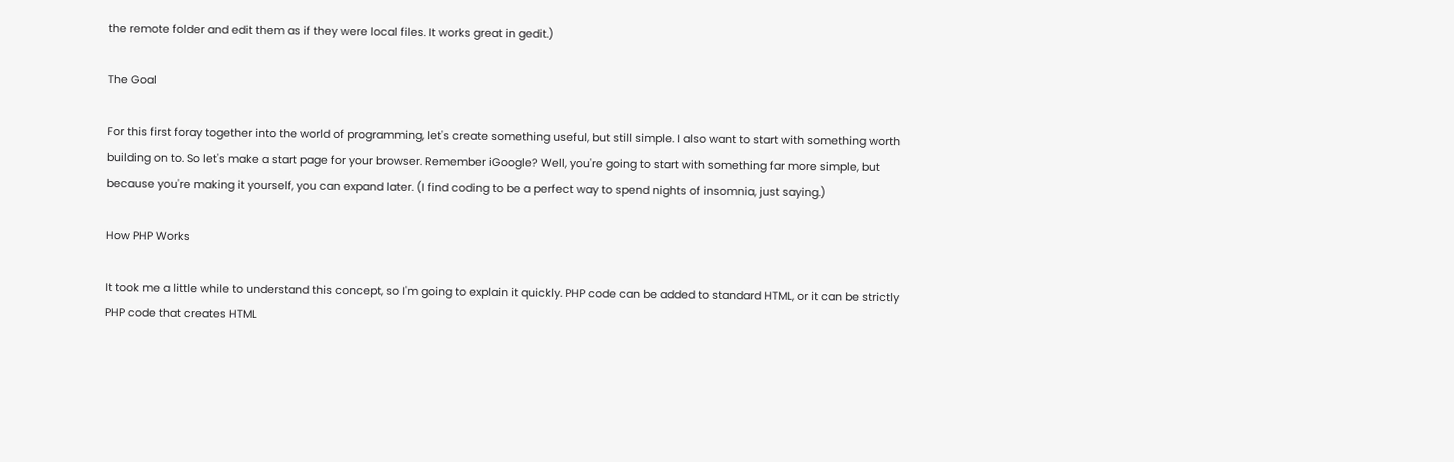the remote folder and edit them as if they were local files. It works great in gedit.)

The Goal

For this first foray together into the world of programming, let's create something useful, but still simple. I also want to start with something worth building on to. So let's make a start page for your browser. Remember iGoogle? Well, you're going to start with something far more simple, but because you're making it yourself, you can expand later. (I find coding to be a perfect way to spend nights of insomnia, just saying.)

How PHP Works

It took me a little while to understand this concept, so I'm going to explain it quickly. PHP code can be added to standard HTML, or it can be strictly PHP code that creates HTML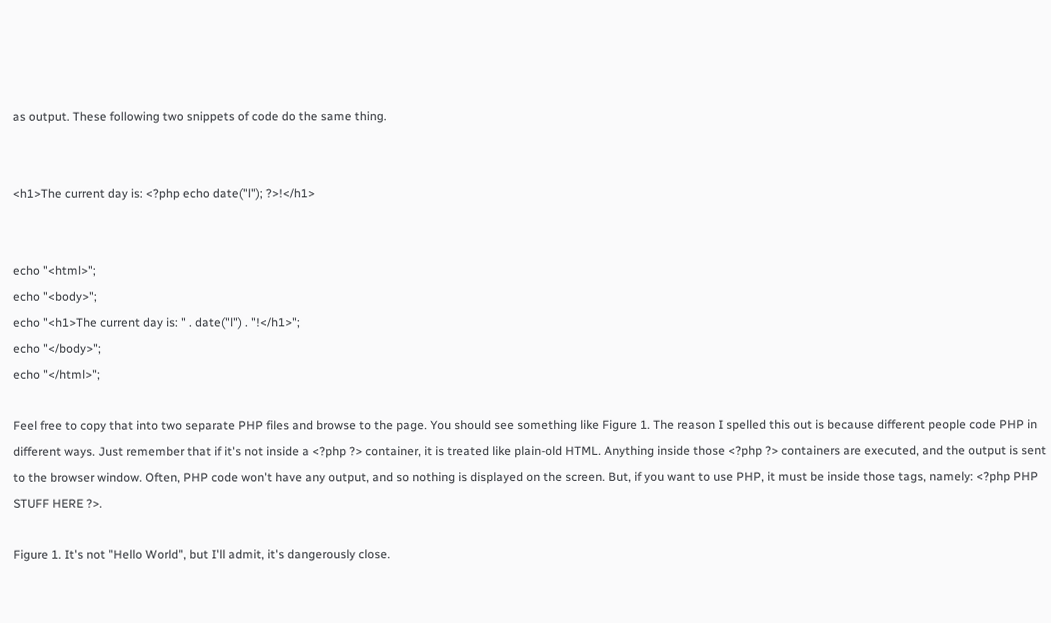as output. These following two snippets of code do the same thing.


<h1>The current day is: <?php echo date("l"); ?>!</h1>


echo "<html>";
echo "<body>";
echo "<h1>The current day is: " . date("l") . "!</h1>";
echo "</body>";
echo "</html>";

Feel free to copy that into two separate PHP files and browse to the page. You should see something like Figure 1. The reason I spelled this out is because different people code PHP in different ways. Just remember that if it's not inside a <?php ?> container, it is treated like plain-old HTML. Anything inside those <?php ?> containers are executed, and the output is sent to the browser window. Often, PHP code won't have any output, and so nothing is displayed on the screen. But, if you want to use PHP, it must be inside those tags, namely: <?php PHP STUFF HERE ?>.

Figure 1. It's not "Hello World", but I'll admit, it's dangerously close.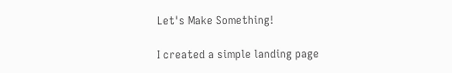Let's Make Something!

I created a simple landing page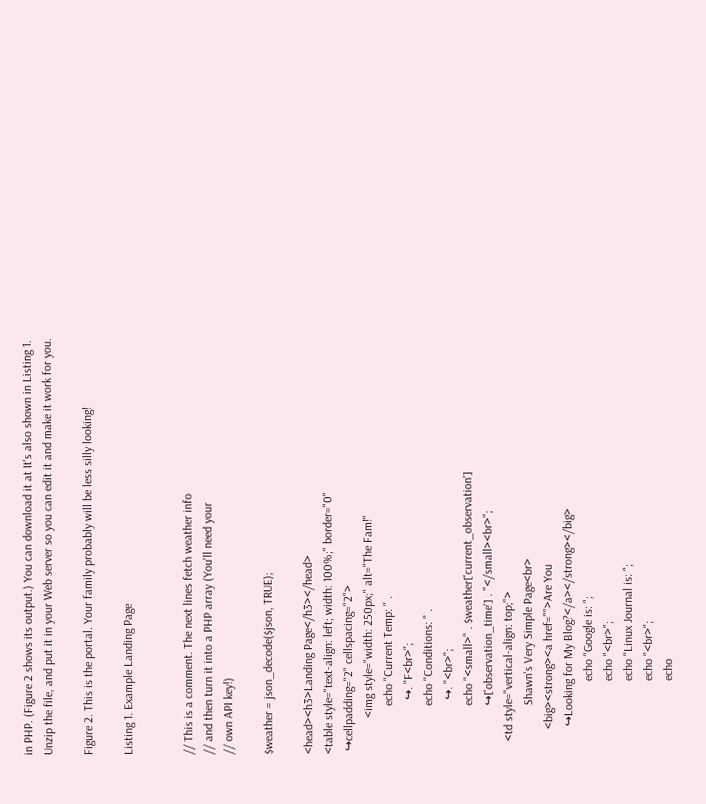in PHP. (Figure 2 shows its output.) You can download it at It's also shown in Listing 1. Unzip the file, and put it in your Web server so you can edit it and make it work for you.

Figure 2. This is the portal. Your family probably will be less silly looking!

Listing 1. Example Landing Page


// This is a comment. The next lines fetch weather info
// and then turn it into a PHP array (You'll need your
// own API key!)

$weather = json_decode($json, TRUE);

<head><h3>Landing Page</h3></head>
<table style="text-align: left; width: 100%;" border="0"
 ↪cellpadding="2" cellspacing="2">
            <img style="width: 250px;" alt="The Fam!"
                echo "Current Temp: " .
                  ↪. "F<br>";
                echo "Conditions: " .
                  ↪. "<br>";
                echo "<small>" . $weather['current_observation']
                ↪['observation_time'] . "</small><br>";
    <td style="vertical-align: top;">
                Shawn's Very Simple Page<br>
        <big><strong><a href="">Are You
         ↪Looking for My Blog?</a></strong></big>
                        echo "Google is: ";
                        echo "<br>";
                        echo "Linux Journal is: ";
                        echo "<br>";
                        echo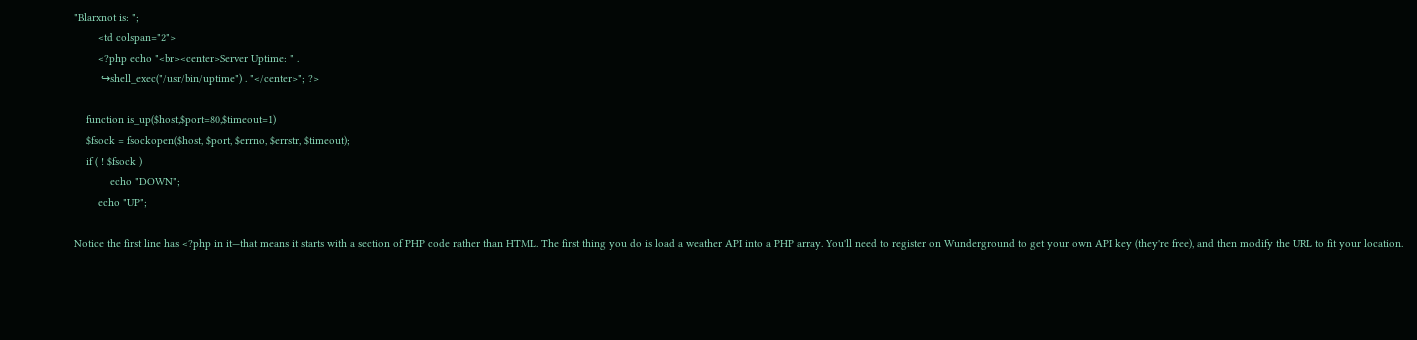"Blarxnot is: ";
        <td colspan="2">
        <?php echo "<br><center>Server Uptime: " .
         ↪shell_exec("/usr/bin/uptime") . "</center>"; ?>

    function is_up($host,$port=80,$timeout=1)
    $fsock = fsockopen($host, $port, $errno, $errstr, $timeout);
    if ( ! $fsock )
            echo "DOWN";
        echo "UP";

Notice the first line has <?php in it—that means it starts with a section of PHP code rather than HTML. The first thing you do is load a weather API into a PHP array. You'll need to register on Wunderground to get your own API key (they're free), and then modify the URL to fit your location.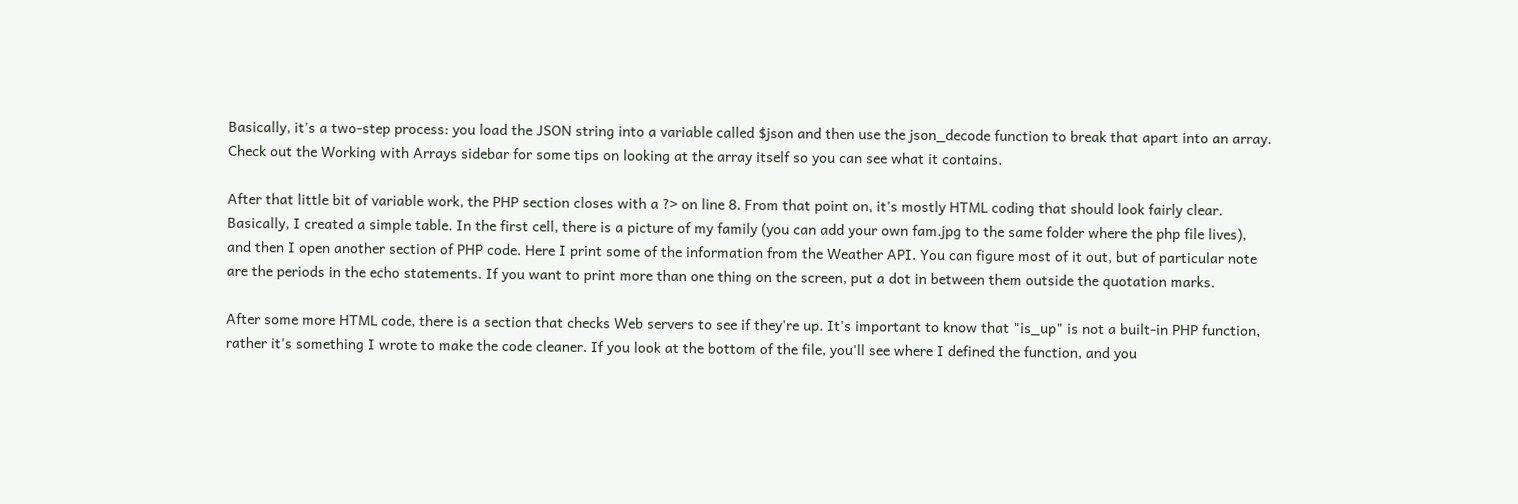Basically, it's a two-step process: you load the JSON string into a variable called $json and then use the json_decode function to break that apart into an array. Check out the Working with Arrays sidebar for some tips on looking at the array itself so you can see what it contains.

After that little bit of variable work, the PHP section closes with a ?> on line 8. From that point on, it's mostly HTML coding that should look fairly clear. Basically, I created a simple table. In the first cell, there is a picture of my family (you can add your own fam.jpg to the same folder where the php file lives), and then I open another section of PHP code. Here I print some of the information from the Weather API. You can figure most of it out, but of particular note are the periods in the echo statements. If you want to print more than one thing on the screen, put a dot in between them outside the quotation marks.

After some more HTML code, there is a section that checks Web servers to see if they're up. It's important to know that "is_up" is not a built-in PHP function, rather it's something I wrote to make the code cleaner. If you look at the bottom of the file, you'll see where I defined the function, and you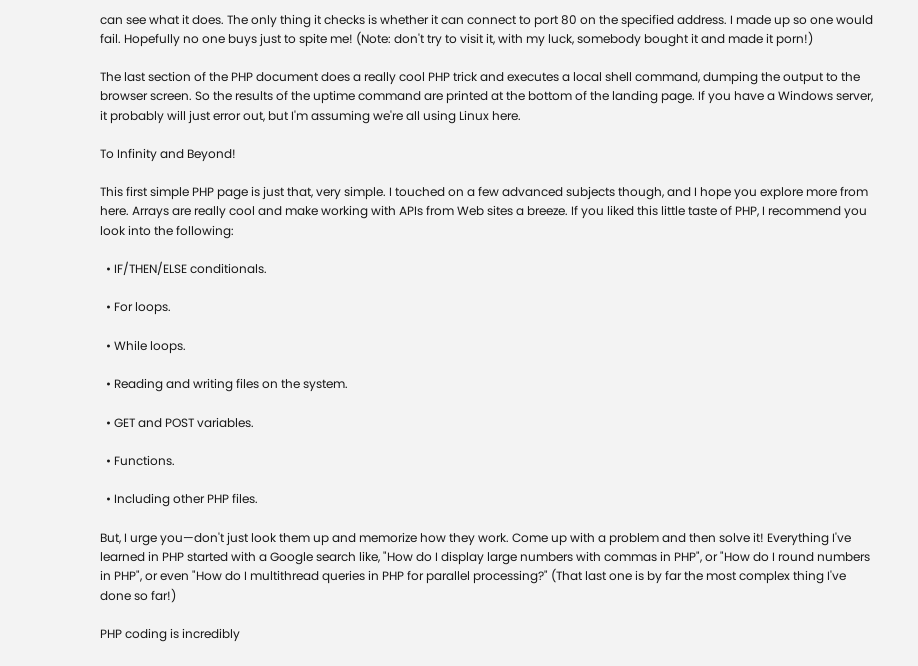can see what it does. The only thing it checks is whether it can connect to port 80 on the specified address. I made up so one would fail. Hopefully no one buys just to spite me! (Note: don't try to visit it, with my luck, somebody bought it and made it porn!)

The last section of the PHP document does a really cool PHP trick and executes a local shell command, dumping the output to the browser screen. So the results of the uptime command are printed at the bottom of the landing page. If you have a Windows server, it probably will just error out, but I'm assuming we're all using Linux here.

To Infinity and Beyond!

This first simple PHP page is just that, very simple. I touched on a few advanced subjects though, and I hope you explore more from here. Arrays are really cool and make working with APIs from Web sites a breeze. If you liked this little taste of PHP, I recommend you look into the following:

  • IF/THEN/ELSE conditionals.

  • For loops.

  • While loops.

  • Reading and writing files on the system.

  • GET and POST variables.

  • Functions.

  • Including other PHP files.

But, I urge you—don't just look them up and memorize how they work. Come up with a problem and then solve it! Everything I've learned in PHP started with a Google search like, "How do I display large numbers with commas in PHP", or "How do I round numbers in PHP", or even "How do I multithread queries in PHP for parallel processing?" (That last one is by far the most complex thing I've done so far!)

PHP coding is incredibly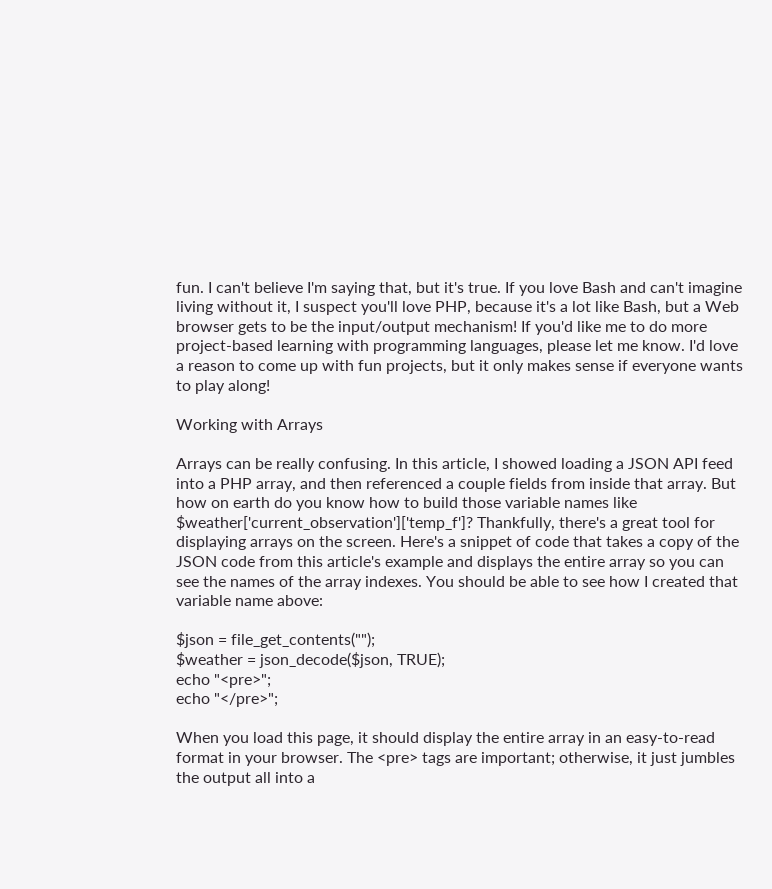fun. I can't believe I'm saying that, but it's true. If you love Bash and can't imagine living without it, I suspect you'll love PHP, because it's a lot like Bash, but a Web browser gets to be the input/output mechanism! If you'd like me to do more project-based learning with programming languages, please let me know. I'd love a reason to come up with fun projects, but it only makes sense if everyone wants to play along!

Working with Arrays

Arrays can be really confusing. In this article, I showed loading a JSON API feed into a PHP array, and then referenced a couple fields from inside that array. But how on earth do you know how to build those variable names like $weather['current_observation']['temp_f']? Thankfully, there's a great tool for displaying arrays on the screen. Here's a snippet of code that takes a copy of the JSON code from this article's example and displays the entire array so you can see the names of the array indexes. You should be able to see how I created that variable name above:

$json = file_get_contents("");
$weather = json_decode($json, TRUE);
echo "<pre>";
echo "</pre>";

When you load this page, it should display the entire array in an easy-to-read format in your browser. The <pre> tags are important; otherwise, it just jumbles the output all into a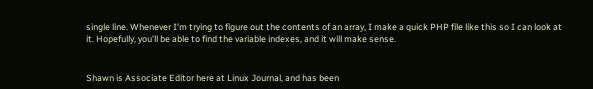single line. Whenever I'm trying to figure out the contents of an array, I make a quick PHP file like this so I can look at it. Hopefully, you'll be able to find the variable indexes, and it will make sense.


Shawn is Associate Editor here at Linux Journal, and has been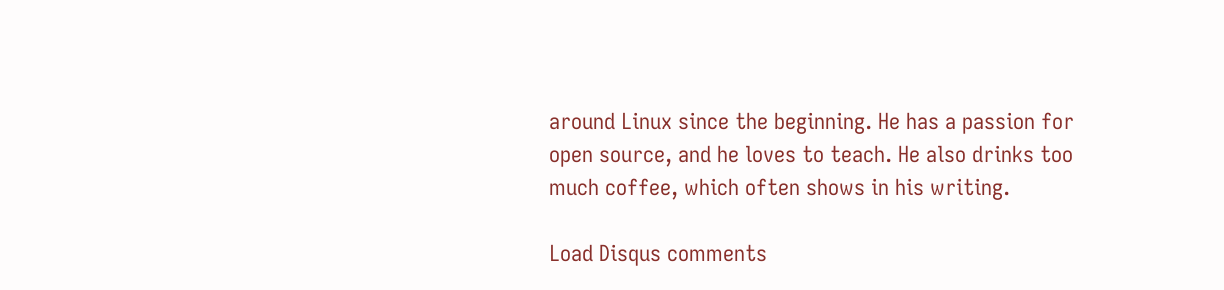around Linux since the beginning. He has a passion for open source, and he loves to teach. He also drinks too much coffee, which often shows in his writing.

Load Disqus comments